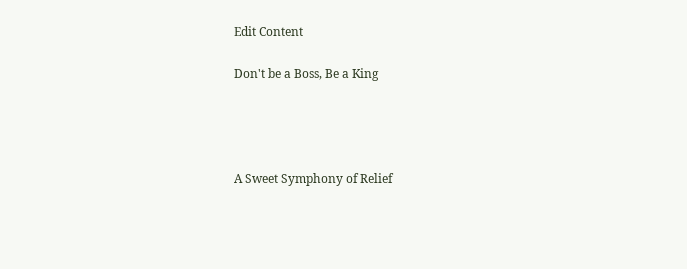Edit Content

Don't be a Boss, Be a King




A Sweet Symphony of Relief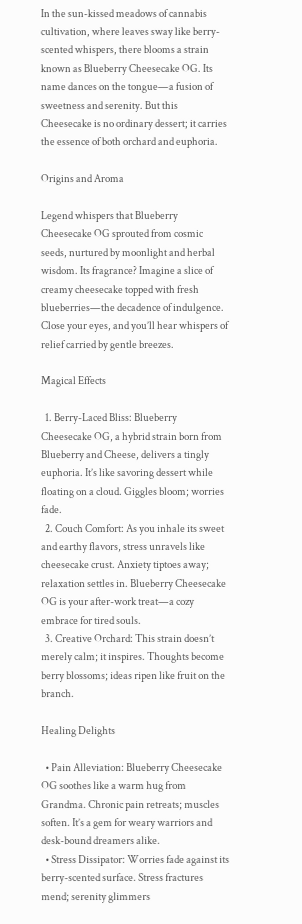In the sun-kissed meadows of cannabis cultivation, where leaves sway like berry-scented whispers, there blooms a strain known as Blueberry Cheesecake OG. Its name dances on the tongue—a fusion of sweetness and serenity. But this Cheesecake is no ordinary dessert; it carries the essence of both orchard and euphoria.

Origins and Aroma

Legend whispers that Blueberry Cheesecake OG sprouted from cosmic seeds, nurtured by moonlight and herbal wisdom. Its fragrance? Imagine a slice of creamy cheesecake topped with fresh blueberries—the decadence of indulgence. Close your eyes, and you’ll hear whispers of relief carried by gentle breezes.

Magical Effects

  1. Berry-Laced Bliss: Blueberry Cheesecake OG, a hybrid strain born from Blueberry and Cheese, delivers a tingly euphoria. It’s like savoring dessert while floating on a cloud. Giggles bloom; worries fade.
  2. Couch Comfort: As you inhale its sweet and earthy flavors, stress unravels like cheesecake crust. Anxiety tiptoes away; relaxation settles in. Blueberry Cheesecake OG is your after-work treat—a cozy embrace for tired souls.
  3. Creative Orchard: This strain doesn’t merely calm; it inspires. Thoughts become berry blossoms; ideas ripen like fruit on the branch.

Healing Delights

  • Pain Alleviation: Blueberry Cheesecake OG soothes like a warm hug from Grandma. Chronic pain retreats; muscles soften. It’s a gem for weary warriors and desk-bound dreamers alike.
  • Stress Dissipator: Worries fade against its berry-scented surface. Stress fractures mend; serenity glimmers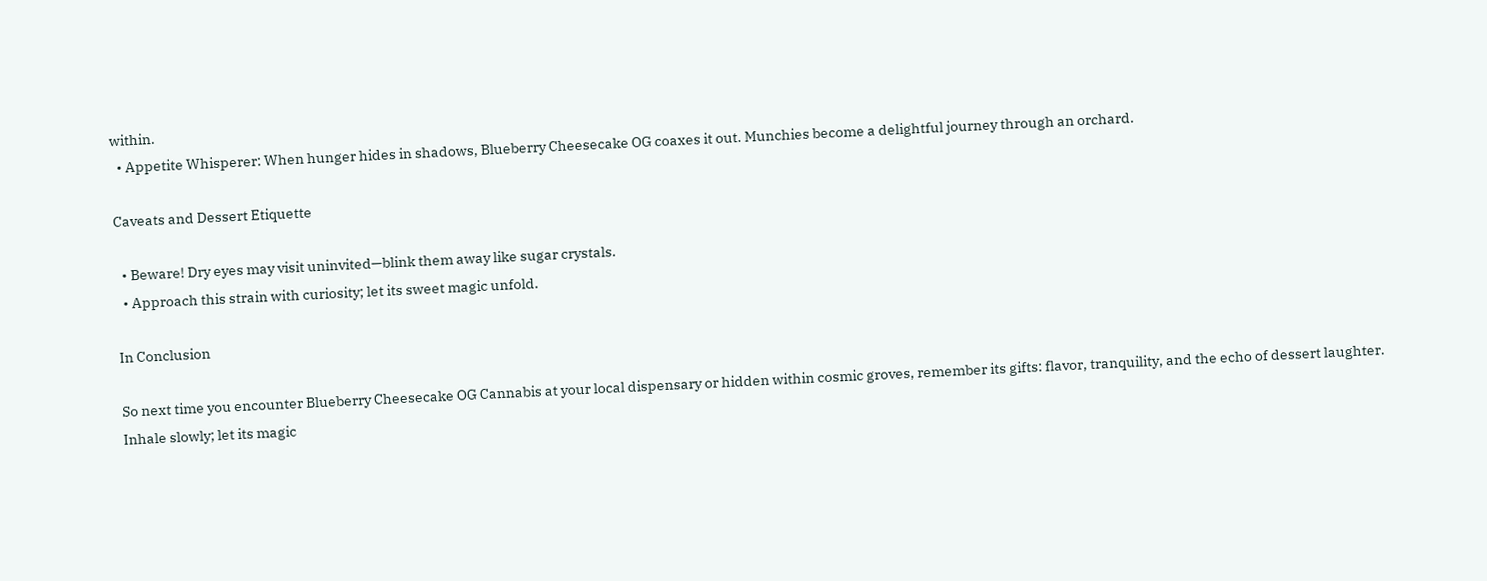within.
  • Appetite Whisperer: When hunger hides in shadows, Blueberry Cheesecake OG coaxes it out. Munchies become a delightful journey through an orchard.

Caveats and Dessert Etiquette

  • Beware! Dry eyes may visit uninvited—blink them away like sugar crystals.
  • Approach this strain with curiosity; let its sweet magic unfold.

In Conclusion

So next time you encounter Blueberry Cheesecake OG Cannabis at your local dispensary or hidden within cosmic groves, remember its gifts: flavor, tranquility, and the echo of dessert laughter. Inhale slowly; let its magic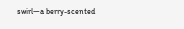swirl—a berry-scented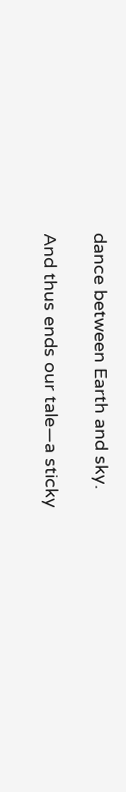dance between Earth and sky.

And thus ends our tale—a sticky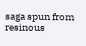saga spun from resinous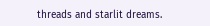threads and starlit dreams.